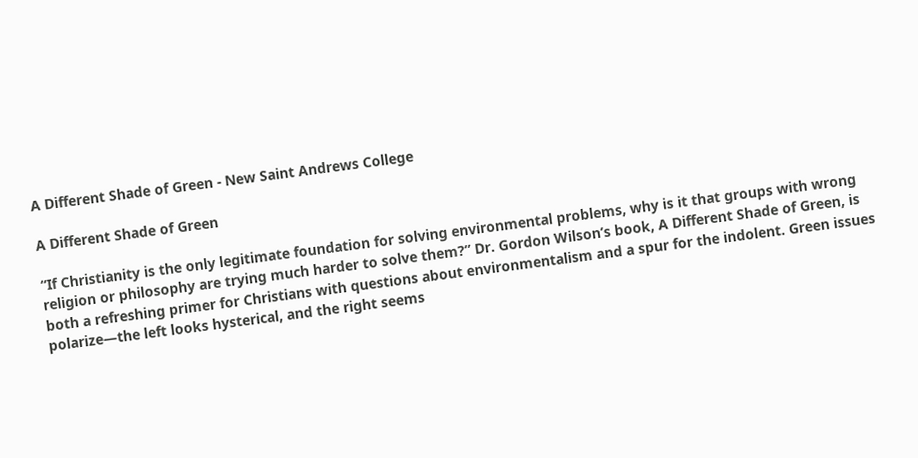A Different Shade of Green - New Saint Andrews College

A Different Shade of Green

“If Christianity is the only legitimate foundation for solving environmental problems, why is it that groups with wrong religion or philosophy are trying much harder to solve them?” Dr. Gordon Wilson’s book, A Different Shade of Green, is both a refreshing primer for Christians with questions about environmentalism and a spur for the indolent. Green issues polarize—the left looks hysterical, and the right seems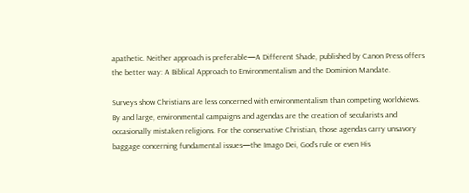apathetic. Neither approach is preferable—A Different Shade, published by Canon Press offers the better way: A Biblical Approach to Environmentalism and the Dominion Mandate.

Surveys show Christians are less concerned with environmentalism than competing worldviews. By and large, environmental campaigns and agendas are the creation of secularists and occasionally mistaken religions. For the conservative Christian, those agendas carry unsavory baggage concerning fundamental issues—the Imago Dei, God’s rule or even His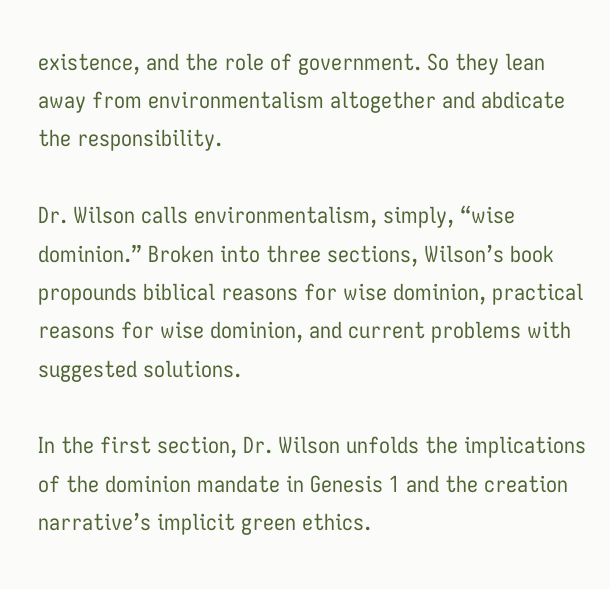existence, and the role of government. So they lean away from environmentalism altogether and abdicate the responsibility.

Dr. Wilson calls environmentalism, simply, “wise dominion.” Broken into three sections, Wilson’s book propounds biblical reasons for wise dominion, practical reasons for wise dominion, and current problems with suggested solutions.

In the first section, Dr. Wilson unfolds the implications of the dominion mandate in Genesis 1 and the creation narrative’s implicit green ethics.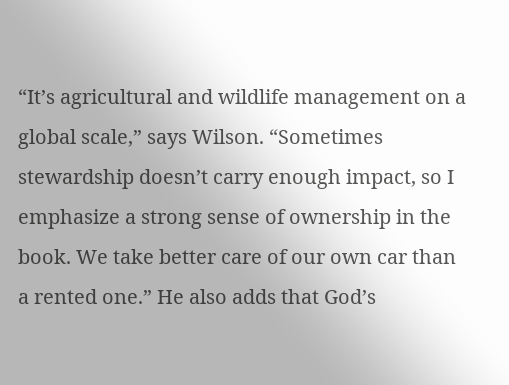“It’s agricultural and wildlife management on a global scale,” says Wilson. “Sometimes stewardship doesn’t carry enough impact, so I emphasize a strong sense of ownership in the book. We take better care of our own car than a rented one.” He also adds that God’s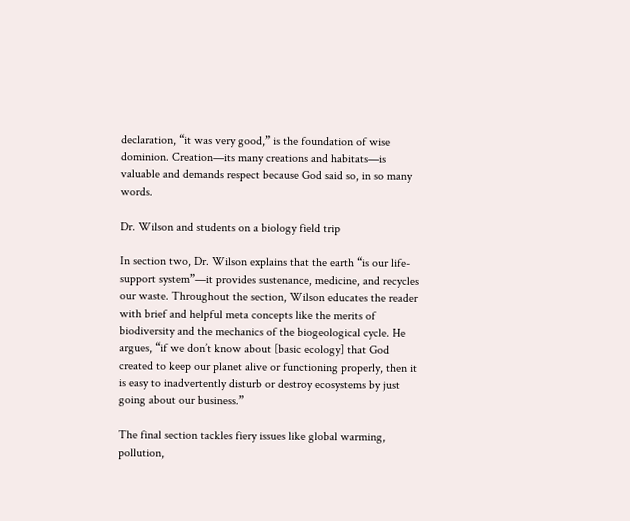declaration, “it was very good,” is the foundation of wise dominion. Creation—its many creations and habitats—is valuable and demands respect because God said so, in so many words.

Dr. Wilson and students on a biology field trip

In section two, Dr. Wilson explains that the earth “is our life-support system”—it provides sustenance, medicine, and recycles our waste. Throughout the section, Wilson educates the reader with brief and helpful meta concepts like the merits of biodiversity and the mechanics of the biogeological cycle. He argues, “if we don’t know about [basic ecology] that God created to keep our planet alive or functioning properly, then it is easy to inadvertently disturb or destroy ecosystems by just going about our business.”

The final section tackles fiery issues like global warming, pollution,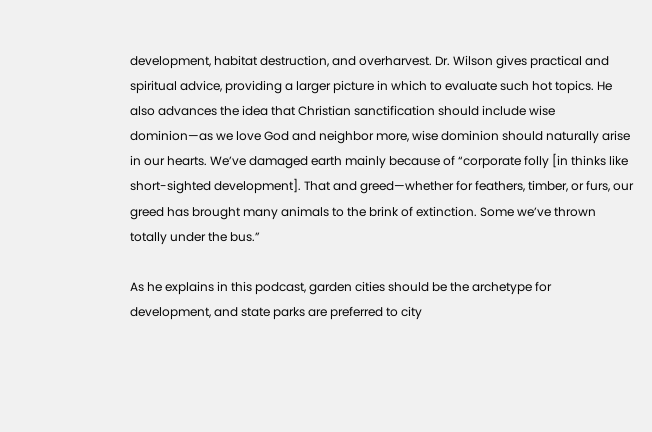development, habitat destruction, and overharvest. Dr. Wilson gives practical and spiritual advice, providing a larger picture in which to evaluate such hot topics. He also advances the idea that Christian sanctification should include wise dominion—as we love God and neighbor more, wise dominion should naturally arise in our hearts. We’ve damaged earth mainly because of “corporate folly [in thinks like short-sighted development]. That and greed—whether for feathers, timber, or furs, our greed has brought many animals to the brink of extinction. Some we’ve thrown totally under the bus.”

As he explains in this podcast, garden cities should be the archetype for development, and state parks are preferred to city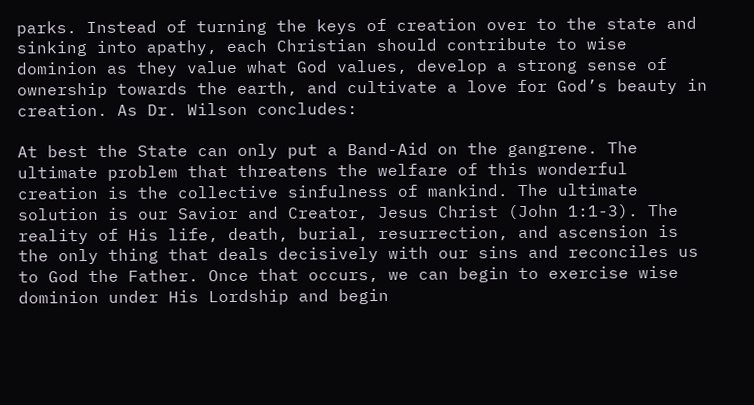parks. Instead of turning the keys of creation over to the state and sinking into apathy, each Christian should contribute to wise dominion as they value what God values, develop a strong sense of ownership towards the earth, and cultivate a love for God’s beauty in creation. As Dr. Wilson concludes:

At best the State can only put a Band-Aid on the gangrene. The ultimate problem that threatens the welfare of this wonderful creation is the collective sinfulness of mankind. The ultimate solution is our Savior and Creator, Jesus Christ (John 1:1-3). The reality of His life, death, burial, resurrection, and ascension is the only thing that deals decisively with our sins and reconciles us to God the Father. Once that occurs, we can begin to exercise wise dominion under His Lordship and begin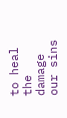to heal the damage our sins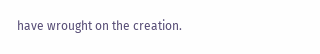have wrought on the creation.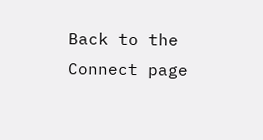Back to the Connect page